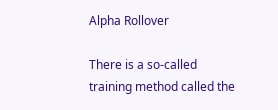Alpha Rollover

There is a so-called training method called the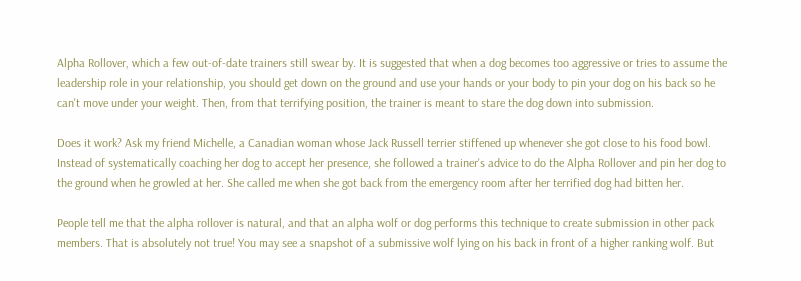Alpha Rollover, which a few out-of-date trainers still swear by. It is suggested that when a dog becomes too aggressive or tries to assume the leadership role in your relationship, you should get down on the ground and use your hands or your body to pin your dog on his back so he can't move under your weight. Then, from that terrifying position, the trainer is meant to stare the dog down into submission.

Does it work? Ask my friend Michelle, a Canadian woman whose Jack Russell terrier stiffened up whenever she got close to his food bowl. Instead of systematically coaching her dog to accept her presence, she followed a trainer's advice to do the Alpha Rollover and pin her dog to the ground when he growled at her. She called me when she got back from the emergency room after her terrified dog had bitten her.

People tell me that the alpha rollover is natural, and that an alpha wolf or dog performs this technique to create submission in other pack members. That is absolutely not true! You may see a snapshot of a submissive wolf lying on his back in front of a higher ranking wolf. But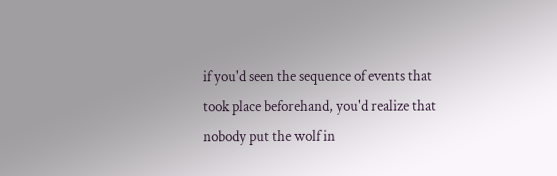if you'd seen the sequence of events that took place beforehand, you'd realize that nobody put the wolf in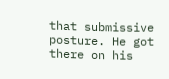that submissive posture. He got there on his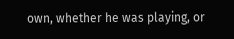own, whether he was playing, or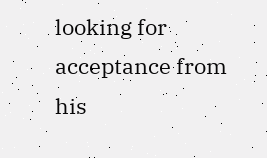looking for acceptance from his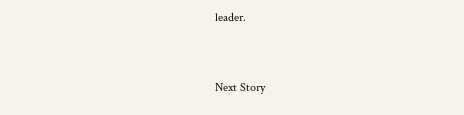leader.


Next Story